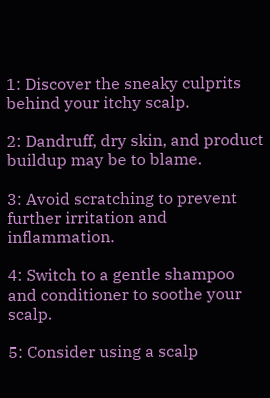1: Discover the sneaky culprits behind your itchy scalp.

2: Dandruff, dry skin, and product buildup may be to blame.

3: Avoid scratching to prevent further irritation and inflammation.

4: Switch to a gentle shampoo and conditioner to soothe your scalp.

5: Consider using a scalp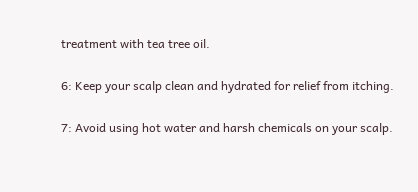treatment with tea tree oil.

6: Keep your scalp clean and hydrated for relief from itching.

7: Avoid using hot water and harsh chemicals on your scalp.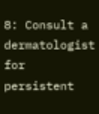8: Consult a dermatologist for persistent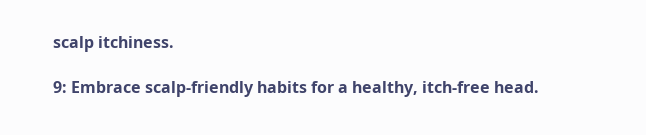scalp itchiness.

9: Embrace scalp-friendly habits for a healthy, itch-free head.